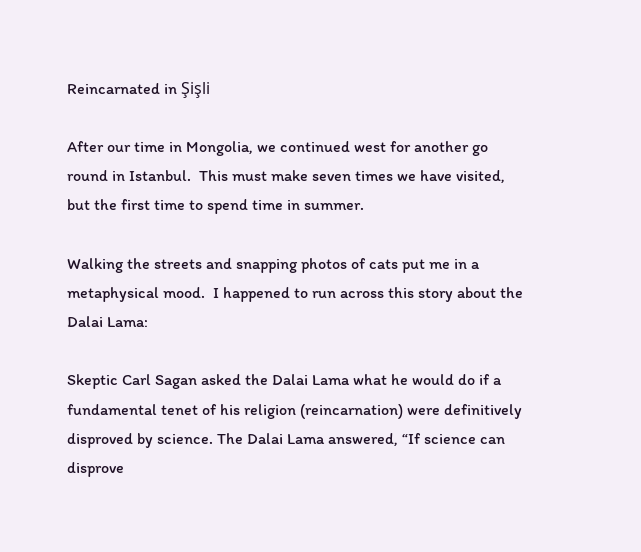Reincarnated in Şişli

After our time in Mongolia, we continued west for another go round in Istanbul.  This must make seven times we have visited, but the first time to spend time in summer.

Walking the streets and snapping photos of cats put me in a metaphysical mood.  I happened to run across this story about the Dalai Lama:

Skeptic Carl Sagan asked the Dalai Lama what he would do if a fundamental tenet of his religion (reincarnation) were definitively disproved by science. The Dalai Lama answered, “If science can disprove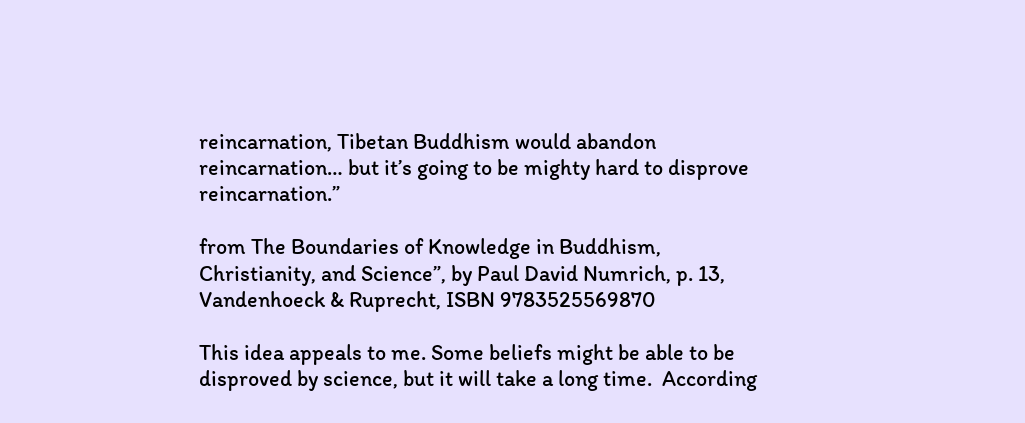reincarnation, Tibetan Buddhism would abandon reincarnation… but it’s going to be mighty hard to disprove reincarnation.”

from The Boundaries of Knowledge in Buddhism, Christianity, and Science”, by Paul David Numrich, p. 13, Vandenhoeck & Ruprecht, ISBN 9783525569870

This idea appeals to me. Some beliefs might be able to be disproved by science, but it will take a long time.  According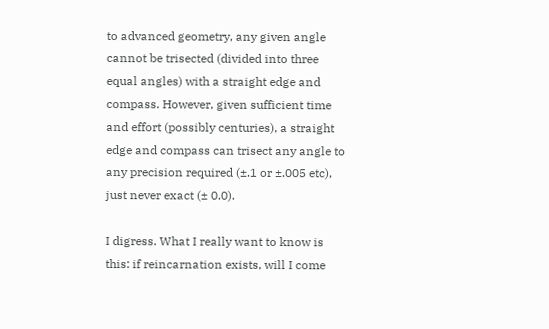to advanced geometry, any given angle cannot be trisected (divided into three equal angles) with a straight edge and compass. However, given sufficient time and effort (possibly centuries), a straight edge and compass can trisect any angle to any precision required (±.1 or ±.005 etc), just never exact (± 0.0).

I digress. What I really want to know is this: if reincarnation exists, will I come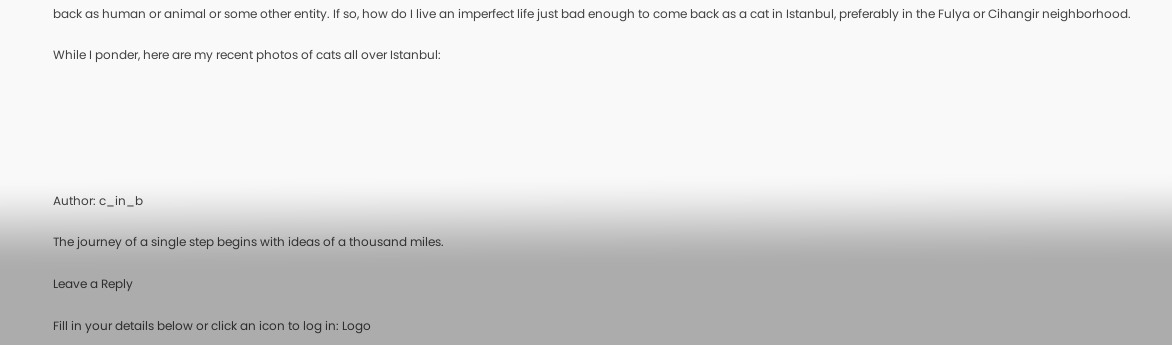back as human or animal or some other entity. If so, how do I live an imperfect life just bad enough to come back as a cat in Istanbul, preferably in the Fulya or Cihangir neighborhood.

While I ponder, here are my recent photos of cats all over Istanbul:






Author: c_in_b

The journey of a single step begins with ideas of a thousand miles.

Leave a Reply

Fill in your details below or click an icon to log in: Logo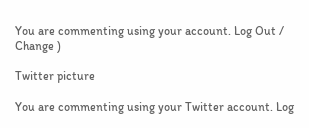You are commenting using your account. Log Out /  Change )

Twitter picture

You are commenting using your Twitter account. Log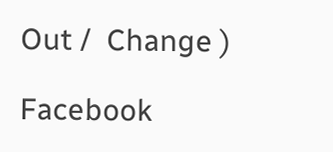Out /  Change )

Facebook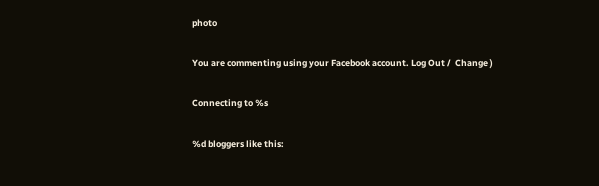photo

You are commenting using your Facebook account. Log Out /  Change )

Connecting to %s

%d bloggers like this: